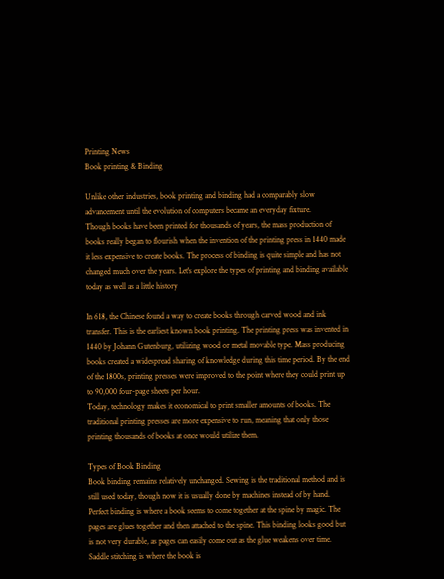Printing News
Book printing & Binding

Unlike other industries, book printing and binding had a comparably slow advancement until the evolution of computers became an everyday fixture.
Though books have been printed for thousands of years, the mass production of books really began to flourish when the invention of the printing press in 1440 made it less expensive to create books. The process of binding is quite simple and has not changed much over the years. Let's explore the types of printing and binding available today as well as a little history

In 618, the Chinese found a way to create books through carved wood and ink transfer. This is the earliest known book printing. The printing press was invented in 1440 by Johann Gutenburg, utilizing wood or metal movable type. Mass producing books created a widespread sharing of knowledge during this time period. By the end of the 1800s, printing presses were improved to the point where they could print up to 90,000 four-page sheets per hour.
Today, technology makes it economical to print smaller amounts of books. The traditional printing presses are more expensive to run, meaning that only those printing thousands of books at once would utilize them.

Types of Book Binding
Book binding remains relatively unchanged. Sewing is the traditional method and is still used today, though now it is usually done by machines instead of by hand.
Perfect binding is where a book seems to come together at the spine by magic. The pages are glues together and then attached to the spine. This binding looks good but is not very durable, as pages can easily come out as the glue weakens over time.
Saddle stitching is where the book is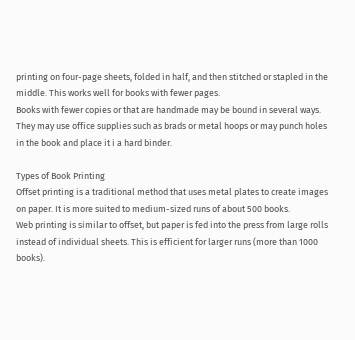printing on four-page sheets, folded in half, and then stitched or stapled in the middle. This works well for books with fewer pages.
Books with fewer copies or that are handmade may be bound in several ways. They may use office supplies such as brads or metal hoops or may punch holes in the book and place it i a hard binder.

Types of Book Printing
Offset printing is a traditional method that uses metal plates to create images on paper. It is more suited to medium-sized runs of about 500 books.
Web printing is similar to offset, but paper is fed into the press from large rolls instead of individual sheets. This is efficient for larger runs (more than 1000 books).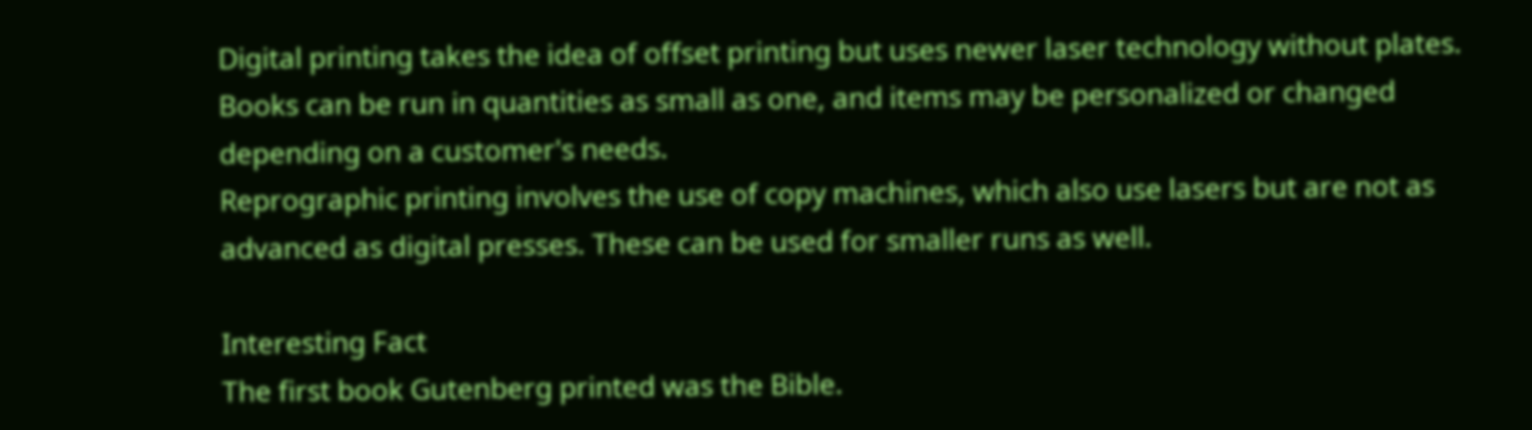Digital printing takes the idea of offset printing but uses newer laser technology without plates. Books can be run in quantities as small as one, and items may be personalized or changed depending on a customer's needs.
Reprographic printing involves the use of copy machines, which also use lasers but are not as advanced as digital presses. These can be used for smaller runs as well.

Interesting Fact
The first book Gutenberg printed was the Bible.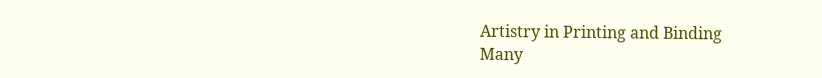Artistry in Printing and Binding
Many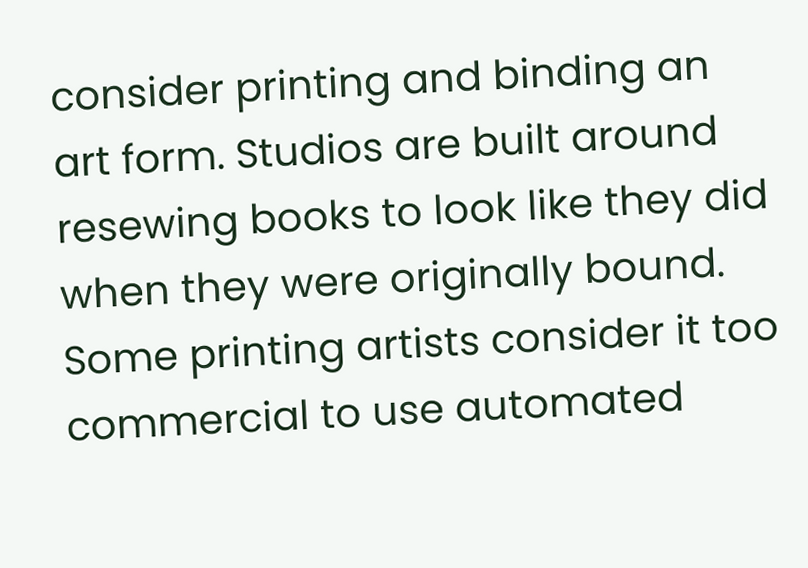consider printing and binding an art form. Studios are built around resewing books to look like they did when they were originally bound. Some printing artists consider it too commercial to use automated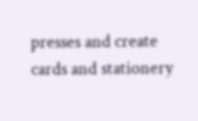presses and create cards and stationery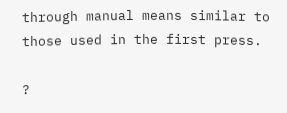through manual means similar to those used in the first press.

?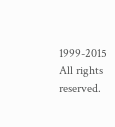1999-2015 All rights reserved.